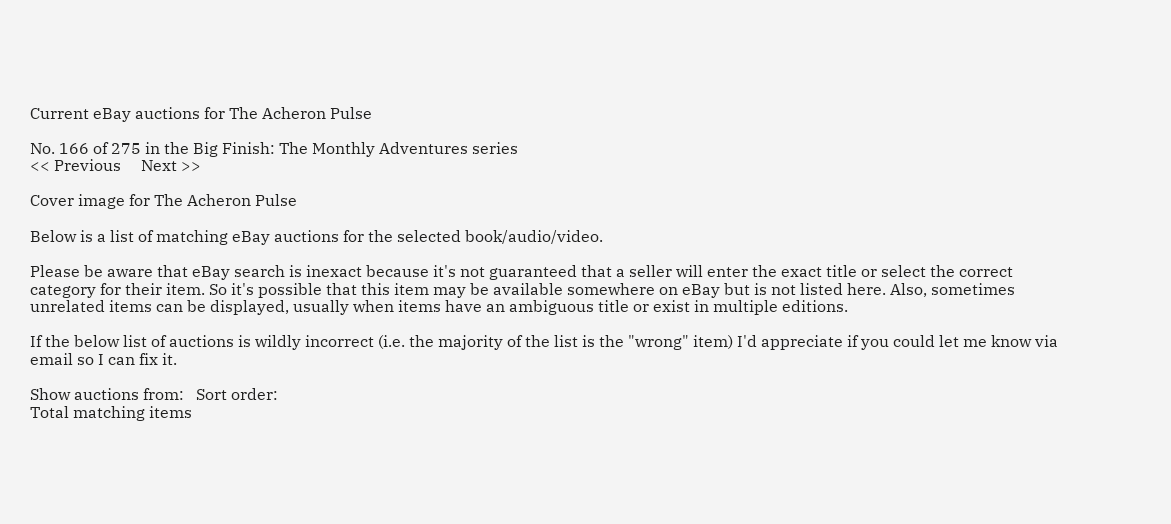Current eBay auctions for The Acheron Pulse

No. 166 of 275 in the Big Finish: The Monthly Adventures series
<< Previous     Next >>

Cover image for The Acheron Pulse

Below is a list of matching eBay auctions for the selected book/audio/video.

Please be aware that eBay search is inexact because it's not guaranteed that a seller will enter the exact title or select the correct category for their item. So it's possible that this item may be available somewhere on eBay but is not listed here. Also, sometimes unrelated items can be displayed, usually when items have an ambiguous title or exist in multiple editions.

If the below list of auctions is wildly incorrect (i.e. the majority of the list is the "wrong" item) I'd appreciate if you could let me know via email so I can fix it.

Show auctions from:   Sort order:
Total matching items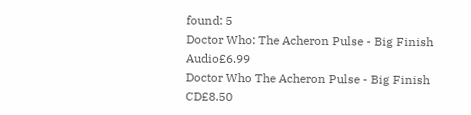found: 5
Doctor Who: The Acheron Pulse - Big Finish Audio£6.99
Doctor Who The Acheron Pulse - Big Finish CD£8.50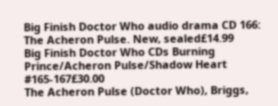Big Finish Doctor Who audio drama CD 166: The Acheron Pulse. New, sealed£14.99
Big Finish Doctor Who CDs Burning Prince/Acheron Pulse/Shadow Heart #165-167£30.00
The Acheron Pulse (Doctor Who), Briggs,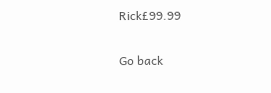Rick£99.99

Go back